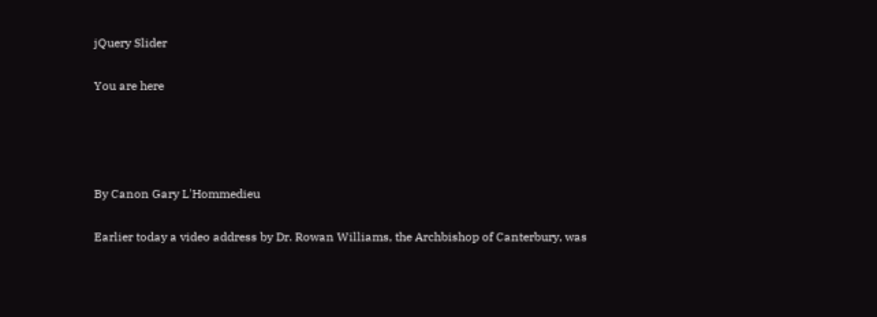jQuery Slider

You are here




By Canon Gary L'Hommedieu

Earlier today a video address by Dr. Rowan Williams, the Archbishop of Canterbury, was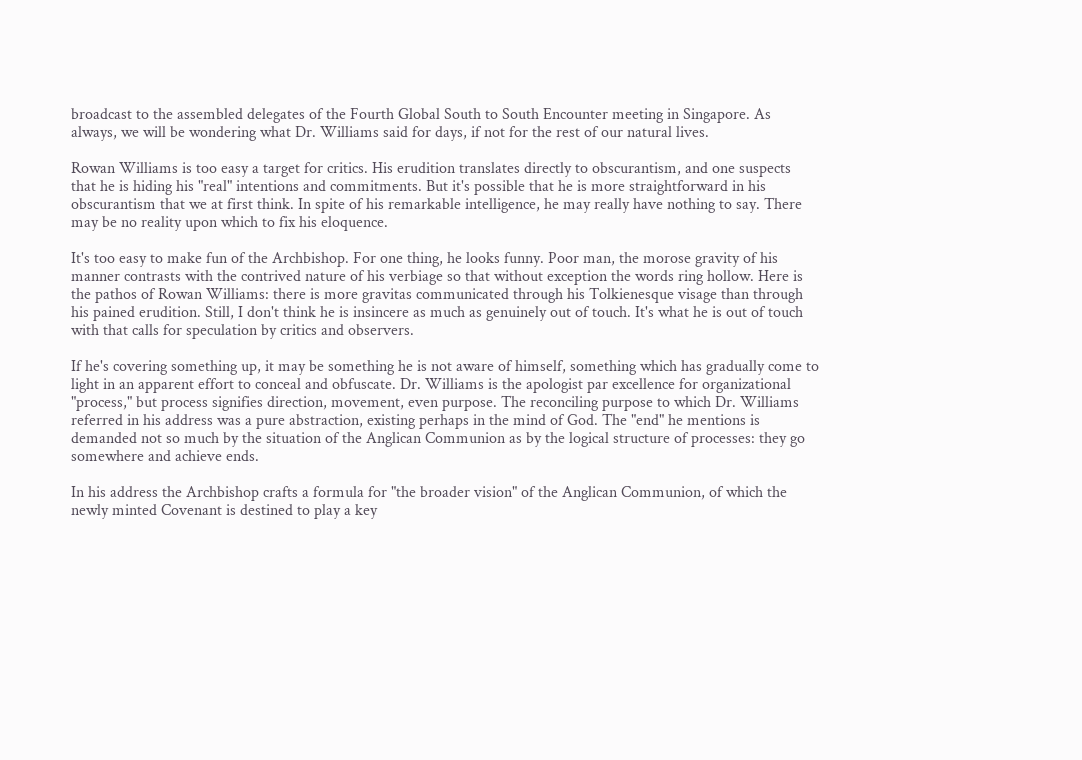broadcast to the assembled delegates of the Fourth Global South to South Encounter meeting in Singapore. As always, we will be wondering what Dr. Williams said for days, if not for the rest of our natural lives.

Rowan Williams is too easy a target for critics. His erudition translates directly to obscurantism, and one suspects that he is hiding his "real" intentions and commitments. But it's possible that he is more straightforward in his obscurantism that we at first think. In spite of his remarkable intelligence, he may really have nothing to say. There may be no reality upon which to fix his eloquence.

It's too easy to make fun of the Archbishop. For one thing, he looks funny. Poor man, the morose gravity of his manner contrasts with the contrived nature of his verbiage so that without exception the words ring hollow. Here is the pathos of Rowan Williams: there is more gravitas communicated through his Tolkienesque visage than through his pained erudition. Still, I don't think he is insincere as much as genuinely out of touch. It's what he is out of touch with that calls for speculation by critics and observers.

If he's covering something up, it may be something he is not aware of himself, something which has gradually come to light in an apparent effort to conceal and obfuscate. Dr. Williams is the apologist par excellence for organizational "process," but process signifies direction, movement, even purpose. The reconciling purpose to which Dr. Williams referred in his address was a pure abstraction, existing perhaps in the mind of God. The "end" he mentions is demanded not so much by the situation of the Anglican Communion as by the logical structure of processes: they go somewhere and achieve ends.

In his address the Archbishop crafts a formula for "the broader vision" of the Anglican Communion, of which the newly minted Covenant is destined to play a key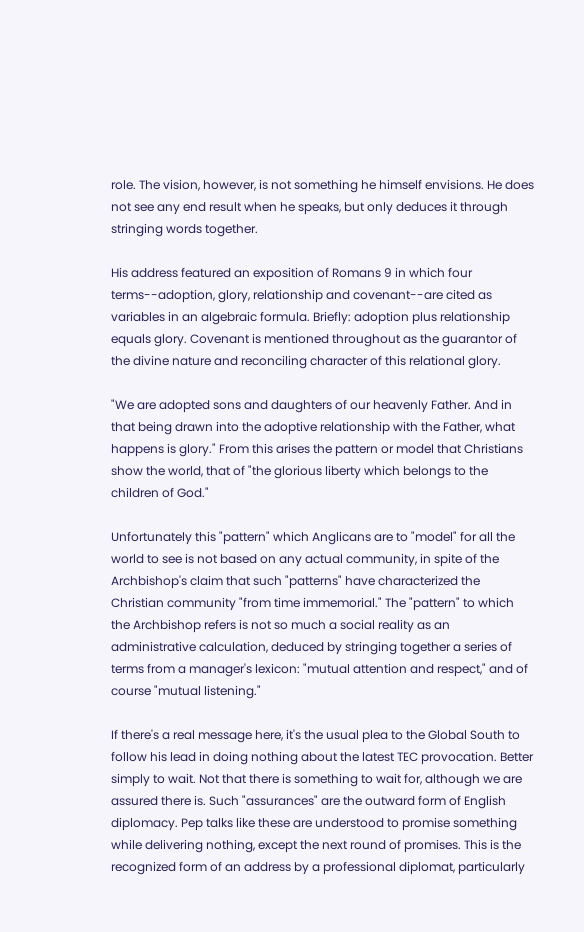role. The vision, however, is not something he himself envisions. He does not see any end result when he speaks, but only deduces it through stringing words together.

His address featured an exposition of Romans 9 in which four terms--adoption, glory, relationship and covenant--are cited as variables in an algebraic formula. Briefly: adoption plus relationship equals glory. Covenant is mentioned throughout as the guarantor of the divine nature and reconciling character of this relational glory.

"We are adopted sons and daughters of our heavenly Father. And in that being drawn into the adoptive relationship with the Father, what happens is glory." From this arises the pattern or model that Christians show the world, that of "the glorious liberty which belongs to the children of God."

Unfortunately this "pattern" which Anglicans are to "model" for all the world to see is not based on any actual community, in spite of the Archbishop's claim that such "patterns" have characterized the Christian community "from time immemorial." The "pattern" to which the Archbishop refers is not so much a social reality as an administrative calculation, deduced by stringing together a series of terms from a manager's lexicon: "mutual attention and respect," and of course "mutual listening."

If there's a real message here, it's the usual plea to the Global South to follow his lead in doing nothing about the latest TEC provocation. Better simply to wait. Not that there is something to wait for, although we are assured there is. Such "assurances" are the outward form of English diplomacy. Pep talks like these are understood to promise something while delivering nothing, except the next round of promises. This is the recognized form of an address by a professional diplomat, particularly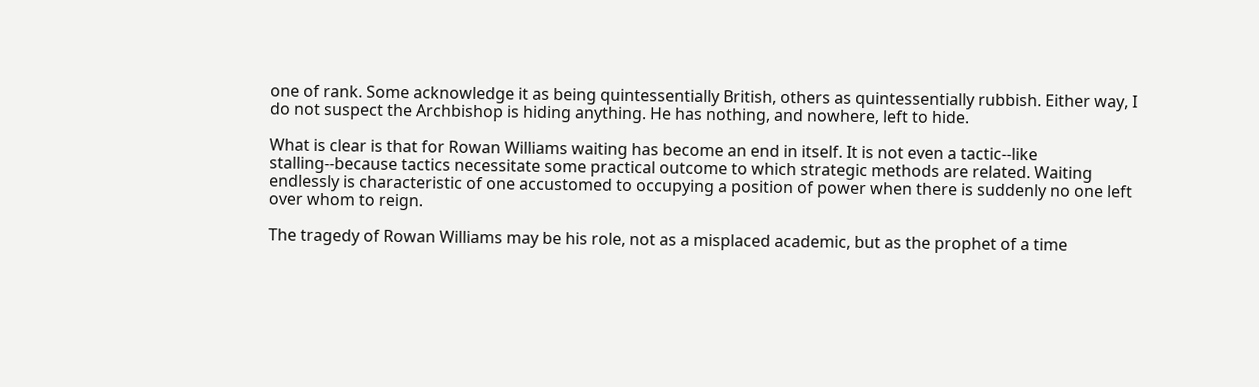one of rank. Some acknowledge it as being quintessentially British, others as quintessentially rubbish. Either way, I do not suspect the Archbishop is hiding anything. He has nothing, and nowhere, left to hide.

What is clear is that for Rowan Williams waiting has become an end in itself. It is not even a tactic--like stalling--because tactics necessitate some practical outcome to which strategic methods are related. Waiting endlessly is characteristic of one accustomed to occupying a position of power when there is suddenly no one left over whom to reign.

The tragedy of Rowan Williams may be his role, not as a misplaced academic, but as the prophet of a time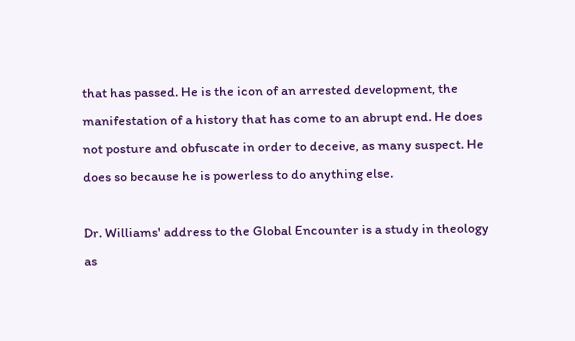that has passed. He is the icon of an arrested development, the manifestation of a history that has come to an abrupt end. He does not posture and obfuscate in order to deceive, as many suspect. He does so because he is powerless to do anything else.

Dr. Williams' address to the Global Encounter is a study in theology as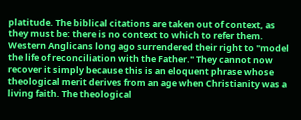platitude. The biblical citations are taken out of context, as they must be: there is no context to which to refer them. Western Anglicans long ago surrendered their right to "model the life of reconciliation with the Father." They cannot now recover it simply because this is an eloquent phrase whose theological merit derives from an age when Christianity was a living faith. The theological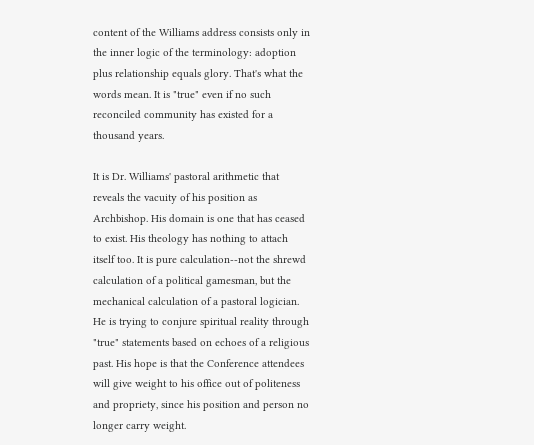content of the Williams address consists only in the inner logic of the terminology: adoption plus relationship equals glory. That's what the words mean. It is "true" even if no such reconciled community has existed for a thousand years.

It is Dr. Williams' pastoral arithmetic that reveals the vacuity of his position as Archbishop. His domain is one that has ceased to exist. His theology has nothing to attach itself too. It is pure calculation--not the shrewd calculation of a political gamesman, but the mechanical calculation of a pastoral logician. He is trying to conjure spiritual reality through "true" statements based on echoes of a religious past. His hope is that the Conference attendees will give weight to his office out of politeness and propriety, since his position and person no longer carry weight.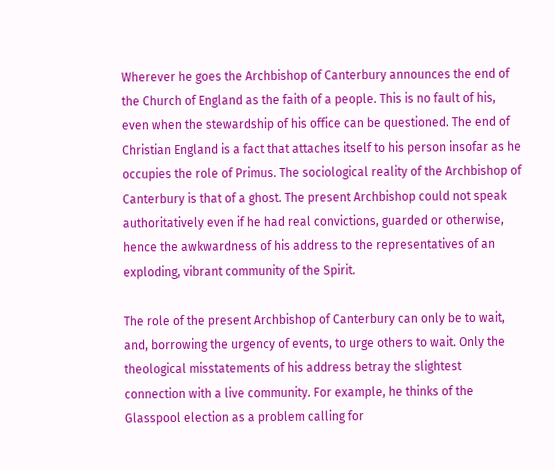Wherever he goes the Archbishop of Canterbury announces the end of the Church of England as the faith of a people. This is no fault of his, even when the stewardship of his office can be questioned. The end of Christian England is a fact that attaches itself to his person insofar as he occupies the role of Primus. The sociological reality of the Archbishop of Canterbury is that of a ghost. The present Archbishop could not speak authoritatively even if he had real convictions, guarded or otherwise, hence the awkwardness of his address to the representatives of an exploding, vibrant community of the Spirit.

The role of the present Archbishop of Canterbury can only be to wait, and, borrowing the urgency of events, to urge others to wait. Only the theological misstatements of his address betray the slightest connection with a live community. For example, he thinks of the Glasspool election as a problem calling for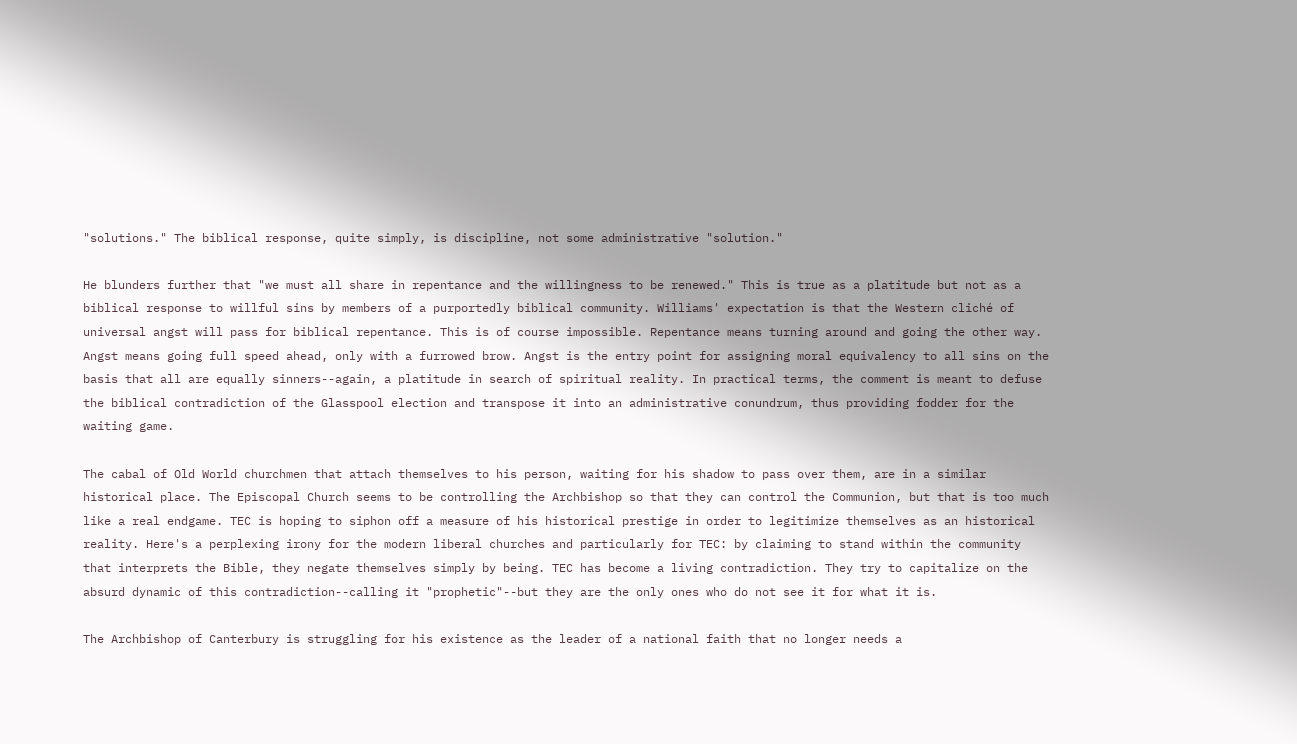"solutions." The biblical response, quite simply, is discipline, not some administrative "solution."

He blunders further that "we must all share in repentance and the willingness to be renewed." This is true as a platitude but not as a biblical response to willful sins by members of a purportedly biblical community. Williams' expectation is that the Western cliché of universal angst will pass for biblical repentance. This is of course impossible. Repentance means turning around and going the other way. Angst means going full speed ahead, only with a furrowed brow. Angst is the entry point for assigning moral equivalency to all sins on the basis that all are equally sinners--again, a platitude in search of spiritual reality. In practical terms, the comment is meant to defuse the biblical contradiction of the Glasspool election and transpose it into an administrative conundrum, thus providing fodder for the waiting game.

The cabal of Old World churchmen that attach themselves to his person, waiting for his shadow to pass over them, are in a similar historical place. The Episcopal Church seems to be controlling the Archbishop so that they can control the Communion, but that is too much like a real endgame. TEC is hoping to siphon off a measure of his historical prestige in order to legitimize themselves as an historical reality. Here's a perplexing irony for the modern liberal churches and particularly for TEC: by claiming to stand within the community that interprets the Bible, they negate themselves simply by being. TEC has become a living contradiction. They try to capitalize on the absurd dynamic of this contradiction--calling it "prophetic"--but they are the only ones who do not see it for what it is.

The Archbishop of Canterbury is struggling for his existence as the leader of a national faith that no longer needs a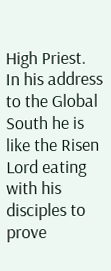High Priest. In his address to the Global South he is like the Risen Lord eating with his disciples to prove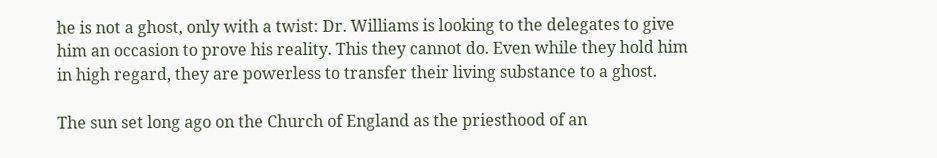he is not a ghost, only with a twist: Dr. Williams is looking to the delegates to give him an occasion to prove his reality. This they cannot do. Even while they hold him in high regard, they are powerless to transfer their living substance to a ghost.

The sun set long ago on the Church of England as the priesthood of an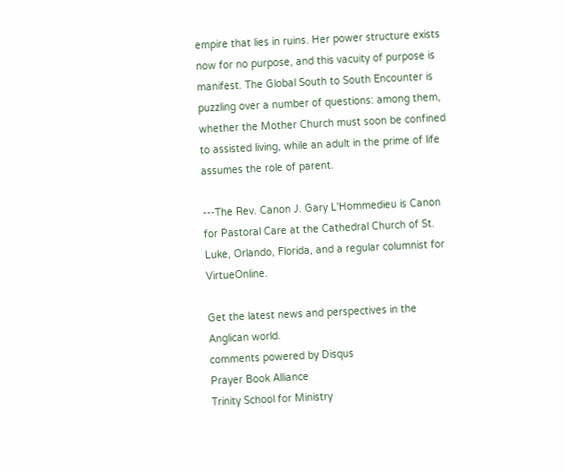empire that lies in ruins. Her power structure exists now for no purpose, and this vacuity of purpose is manifest. The Global South to South Encounter is puzzling over a number of questions: among them, whether the Mother Church must soon be confined to assisted living, while an adult in the prime of life assumes the role of parent.

---The Rev. Canon J. Gary L'Hommedieu is Canon for Pastoral Care at the Cathedral Church of St. Luke, Orlando, Florida, and a regular columnist for VirtueOnline.

Get the latest news and perspectives in the Anglican world.
comments powered by Disqus
Prayer Book Alliance
Trinity School for Ministry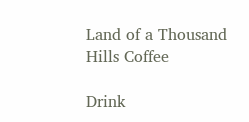Land of a Thousand Hills Coffee

Drink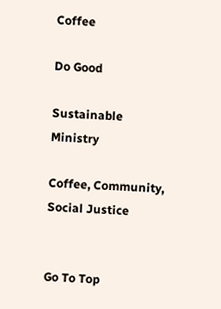Coffee

Do Good

Sustainable Ministry

Coffee, Community, Social Justice


Go To Top